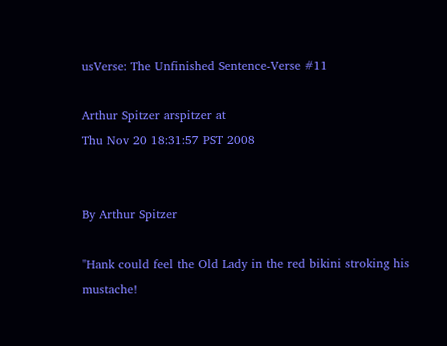usVerse: The Unfinished Sentence-Verse #11

Arthur Spitzer arspitzer at
Thu Nov 20 18:31:57 PST 2008


By Arthur Spitzer

"Hank could feel the Old Lady in the red bikini stroking his mustache!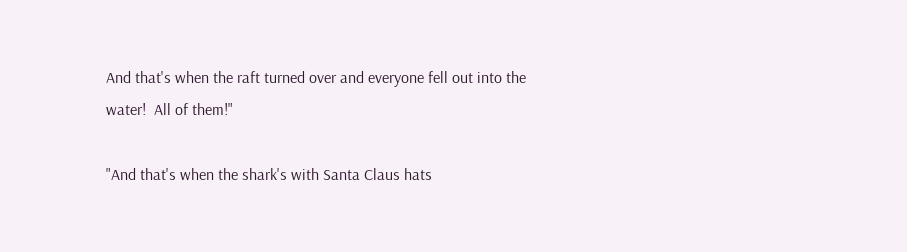And that's when the raft turned over and everyone fell out into the
water!  All of them!"

"And that's when the shark's with Santa Claus hats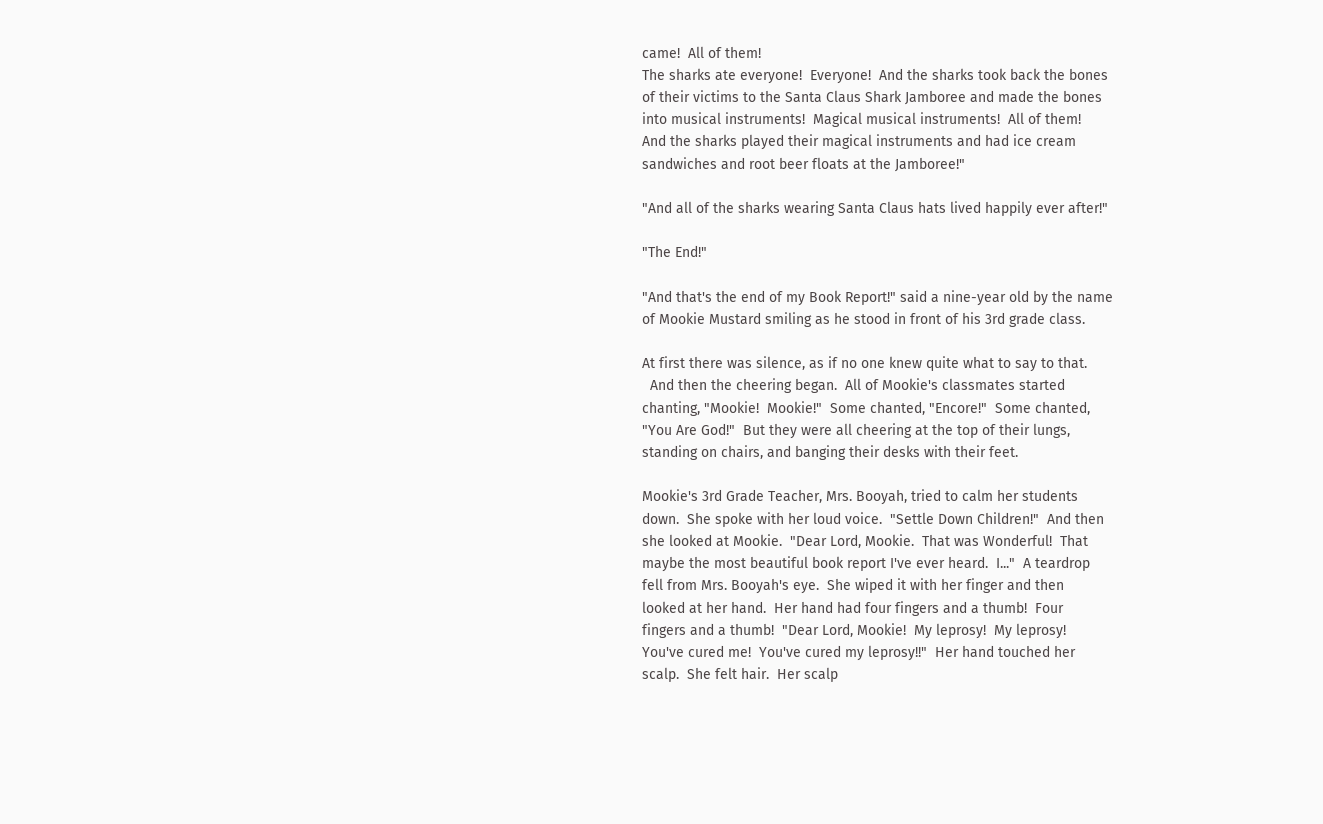came!  All of them!
The sharks ate everyone!  Everyone!  And the sharks took back the bones
of their victims to the Santa Claus Shark Jamboree and made the bones
into musical instruments!  Magical musical instruments!  All of them!
And the sharks played their magical instruments and had ice cream
sandwiches and root beer floats at the Jamboree!"

"And all of the sharks wearing Santa Claus hats lived happily ever after!"

"The End!"

"And that's the end of my Book Report!" said a nine-year old by the name
of Mookie Mustard smiling as he stood in front of his 3rd grade class.

At first there was silence, as if no one knew quite what to say to that.
  And then the cheering began.  All of Mookie's classmates started
chanting, "Mookie!  Mookie!"  Some chanted, "Encore!"  Some chanted,
"You Are God!"  But they were all cheering at the top of their lungs,
standing on chairs, and banging their desks with their feet.

Mookie's 3rd Grade Teacher, Mrs. Booyah, tried to calm her students
down.  She spoke with her loud voice.  "Settle Down Children!"  And then
she looked at Mookie.  "Dear Lord, Mookie.  That was Wonderful!  That
maybe the most beautiful book report I've ever heard.  I..."  A teardrop
fell from Mrs. Booyah's eye.  She wiped it with her finger and then
looked at her hand.  Her hand had four fingers and a thumb!  Four
fingers and a thumb!  "Dear Lord, Mookie!  My leprosy!  My leprosy!
You've cured me!  You've cured my leprosy!!"  Her hand touched her
scalp.  She felt hair.  Her scalp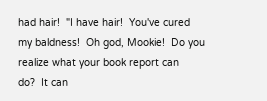had hair!  "I have hair!  You've cured
my baldness!  Oh god, Mookie!  Do you realize what your book report can
do?  It can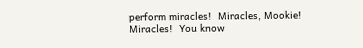perform miracles!  Miracles, Mookie!  Miracles!  You know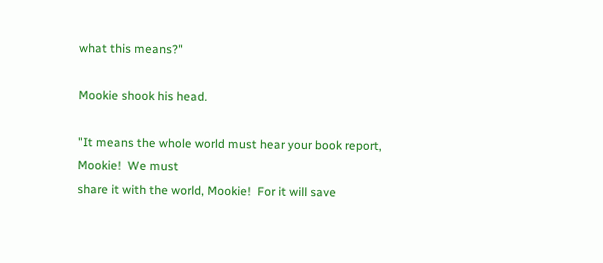what this means?"

Mookie shook his head.

"It means the whole world must hear your book report, Mookie!  We must
share it with the world, Mookie!  For it will save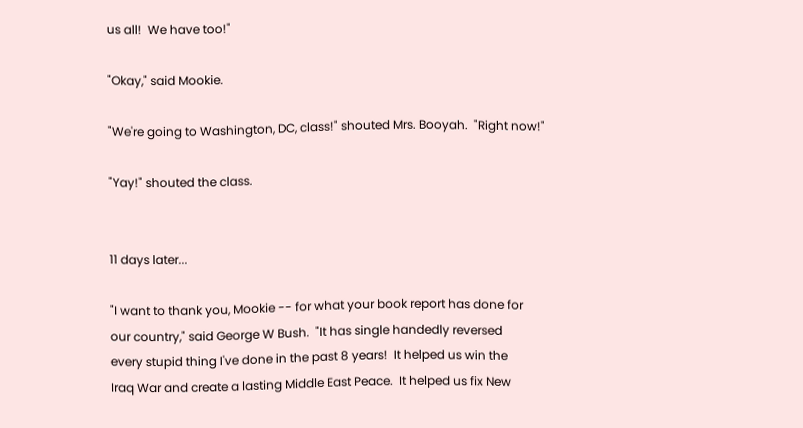us all!  We have too!"

"Okay," said Mookie.

"We're going to Washington, DC, class!" shouted Mrs. Booyah.  "Right now!"

"Yay!" shouted the class.


11 days later...

"I want to thank you, Mookie -- for what your book report has done for
our country," said George W Bush.  "It has single handedly reversed
every stupid thing I've done in the past 8 years!  It helped us win the
Iraq War and create a lasting Middle East Peace.  It helped us fix New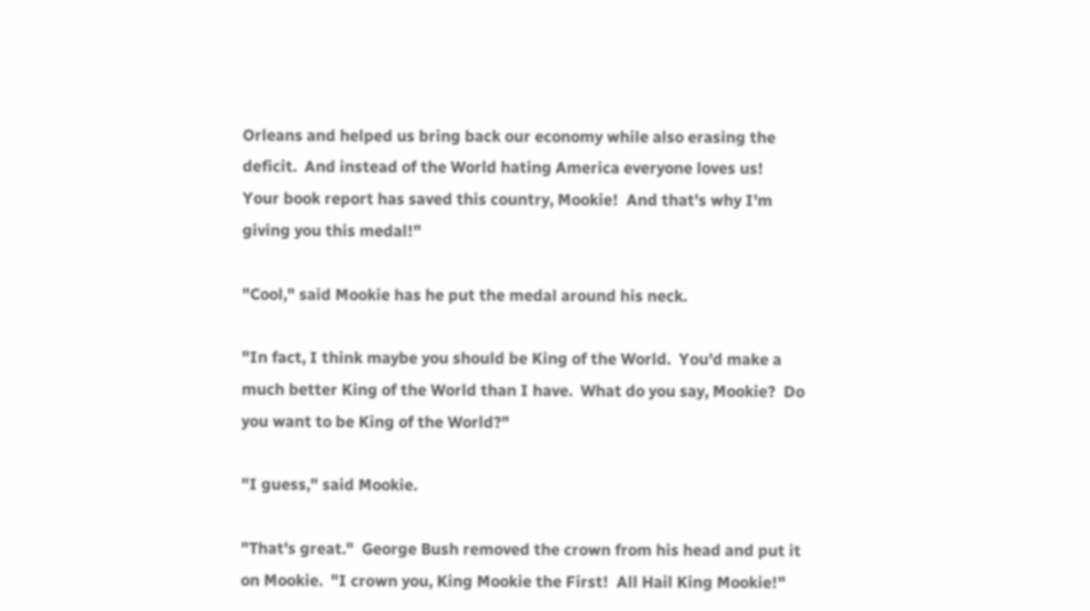Orleans and helped us bring back our economy while also erasing the
deficit.  And instead of the World hating America everyone loves us!
Your book report has saved this country, Mookie!  And that's why I'm
giving you this medal!"

"Cool," said Mookie has he put the medal around his neck.

"In fact, I think maybe you should be King of the World.  You'd make a
much better King of the World than I have.  What do you say, Mookie?  Do
you want to be King of the World?"

"I guess," said Mookie.

"That's great."  George Bush removed the crown from his head and put it
on Mookie.  "I crown you, King Mookie the First!  All Hail King Mookie!"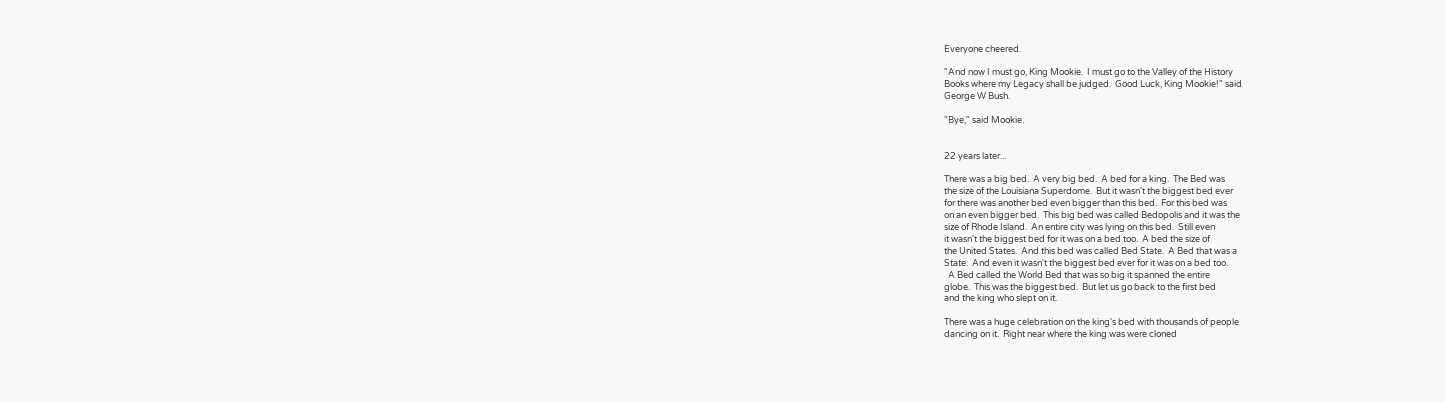Everyone cheered.

"And now I must go, King Mookie.  I must go to the Valley of the History
Books where my Legacy shall be judged.  Good Luck, King Mookie!" said
George W Bush.

"Bye," said Mookie.


22 years later...

There was a big bed.  A very big bed.  A bed for a king.  The Bed was
the size of the Louisiana Superdome.  But it wasn't the biggest bed ever
for there was another bed even bigger than this bed.  For this bed was
on an even bigger bed.  This big bed was called Bedopolis and it was the
size of Rhode Island.  An entire city was lying on this bed.  Still even
it wasn't the biggest bed for it was on a bed too.  A bed the size of
the United States.  And this bed was called Bed State.  A Bed that was a
State.  And even it wasn't the biggest bed ever for it was on a bed too.
  A Bed called the World Bed that was so big it spanned the entire
globe.  This was the biggest bed.  But let us go back to the first bed
and the king who slept on it.

There was a huge celebration on the king's bed with thousands of people
dancing on it.  Right near where the king was were cloned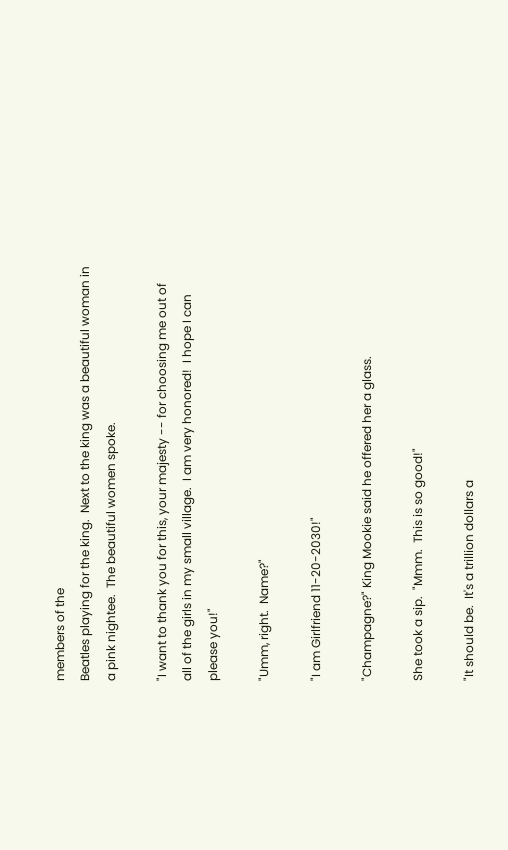members of the
Beatles playing for the king.  Next to the king was a beautiful woman in
a pink nightee.  The beautiful women spoke.

"I want to thank you for this, your majesty -- for choosing me out of
all of the girls in my small village.  I am very honored!  I hope I can
please you!"

"Umm, right.  Name?"

"I am Girlfriend 11-20-2030!"

"Champagne?" King Mookie said he offered her a glass.

She took a sip.  "Mmm.  This is so good!"

"It should be.  It's a trillion dollars a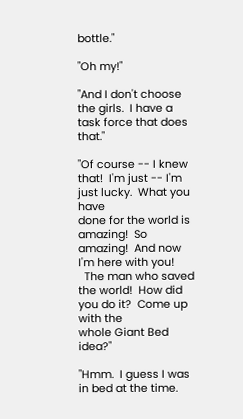bottle."

"Oh my!"

"And I don't choose the girls.  I have a task force that does that."

"Of course -- I knew that!  I'm just -- I'm just lucky.  What you have
done for the world is amazing!  So amazing!  And now I'm here with you!
  The man who saved the world!  How did you do it?  Come up with the
whole Giant Bed idea?"

"Hmm.  I guess I was in bed at the time.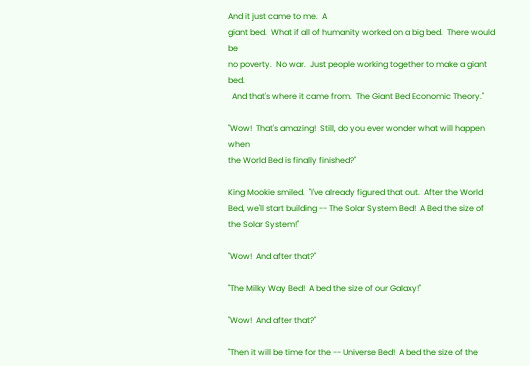And it just came to me.  A
giant bed.  What if all of humanity worked on a big bed.  There would be
no poverty.  No war.  Just people working together to make a giant bed.
  And that's where it came from.  The Giant Bed Economic Theory."

"Wow!  That's amazing!  Still, do you ever wonder what will happen when
the World Bed is finally finished?"

King Mookie smiled.  "I've already figured that out.  After the World
Bed, we'll start building -- The Solar System Bed!  A Bed the size of
the Solar System!"

"Wow!  And after that?"

"The Milky Way Bed!  A bed the size of our Galaxy!"

"Wow!  And after that?"

"Then it will be time for the -- Universe Bed!  A bed the size of the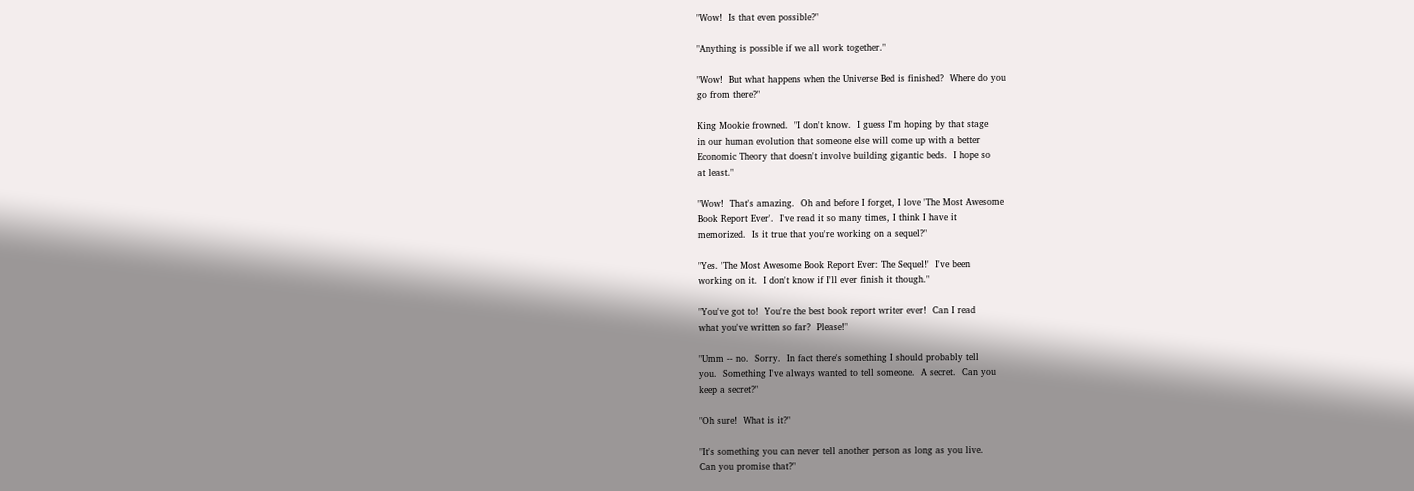"Wow!  Is that even possible?"

"Anything is possible if we all work together."

"Wow!  But what happens when the Universe Bed is finished?  Where do you
go from there?"

King Mookie frowned.  "I don't know.  I guess I'm hoping by that stage
in our human evolution that someone else will come up with a better
Economic Theory that doesn't involve building gigantic beds.  I hope so
at least."

"Wow!  That's amazing.  Oh and before I forget, I love 'The Most Awesome
Book Report Ever'.  I've read it so many times, I think I have it
memorized.  Is it true that you're working on a sequel?"

"Yes. 'The Most Awesome Book Report Ever: The Sequel!'  I've been
working on it.  I don't know if I'll ever finish it though."

"You've got to!  You're the best book report writer ever!  Can I read
what you've written so far?  Please!"

"Umm -- no.  Sorry.  In fact there's something I should probably tell
you.  Something I've always wanted to tell someone.  A secret.  Can you
keep a secret?"

"Oh sure!  What is it?"

"It's something you can never tell another person as long as you live.
Can you promise that?"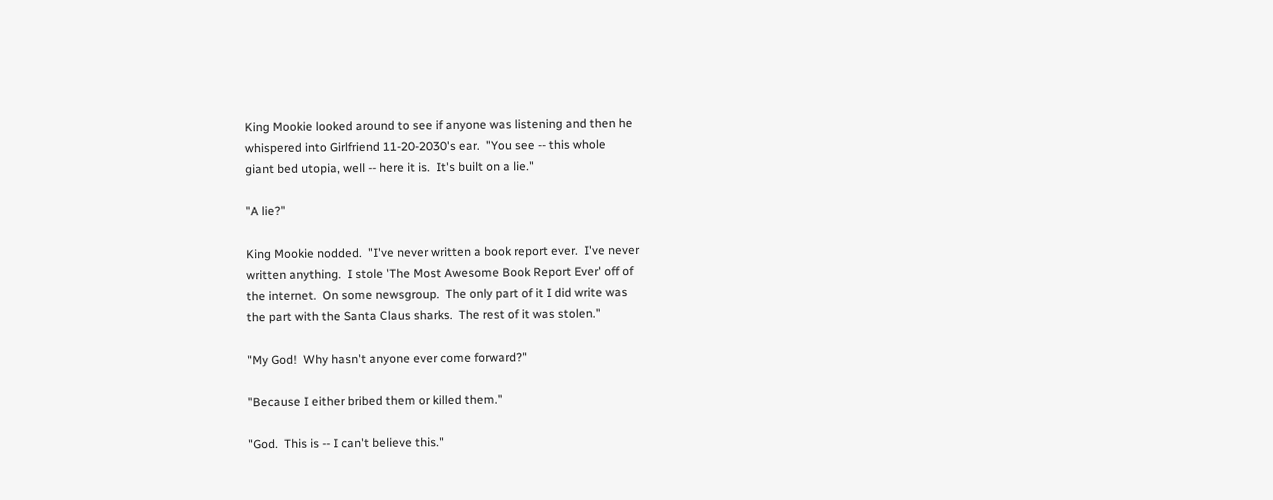King Mookie looked around to see if anyone was listening and then he
whispered into Girlfriend 11-20-2030's ear.  "You see -- this whole
giant bed utopia, well -- here it is.  It's built on a lie."

"A lie?"

King Mookie nodded.  "I've never written a book report ever.  I've never
written anything.  I stole 'The Most Awesome Book Report Ever' off of
the internet.  On some newsgroup.  The only part of it I did write was
the part with the Santa Claus sharks.  The rest of it was stolen."

"My God!  Why hasn't anyone ever come forward?"

"Because I either bribed them or killed them."

"God.  This is -- I can't believe this."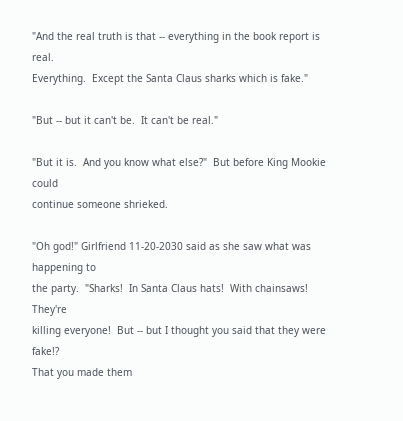"And the real truth is that -- everything in the book report is real.
Everything.  Except the Santa Claus sharks which is fake."

"But -- but it can't be.  It can't be real."

"But it is.  And you know what else?"  But before King Mookie could
continue someone shrieked.

"Oh god!" Girlfriend 11-20-2030 said as she saw what was happening to
the party.  "Sharks!  In Santa Claus hats!  With chainsaws!  They're
killing everyone!  But -- but I thought you said that they were fake!?
That you made them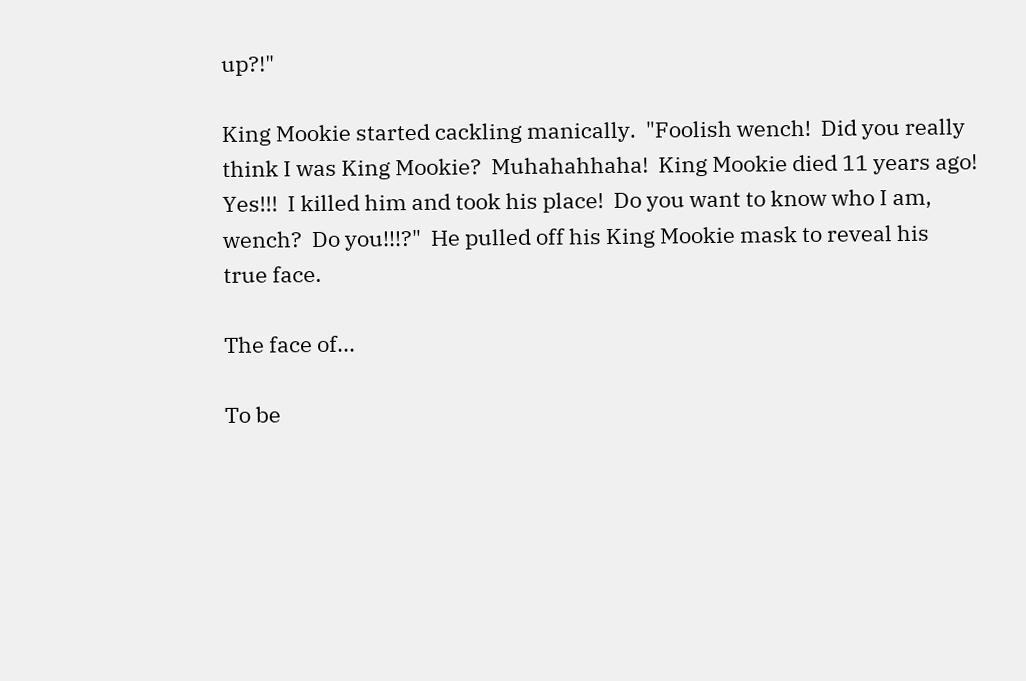up?!"

King Mookie started cackling manically.  "Foolish wench!  Did you really
think I was King Mookie?  Muhahahhaha!  King Mookie died 11 years ago!
Yes!!!  I killed him and took his place!  Do you want to know who I am,
wench?  Do you!!!?"  He pulled off his King Mookie mask to reveal his
true face.

The face of...

To be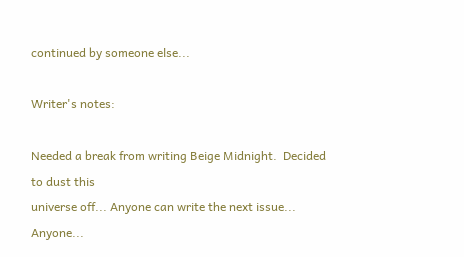continued by someone else...

Writer's notes:

Needed a break from writing Beige Midnight.  Decided to dust this
universe off... Anyone can write the next issue... Anyone...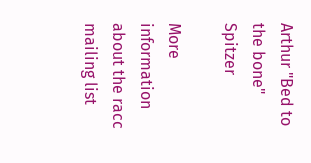Arthur "Bed to the bone" Spitzer

More information about the racc mailing list